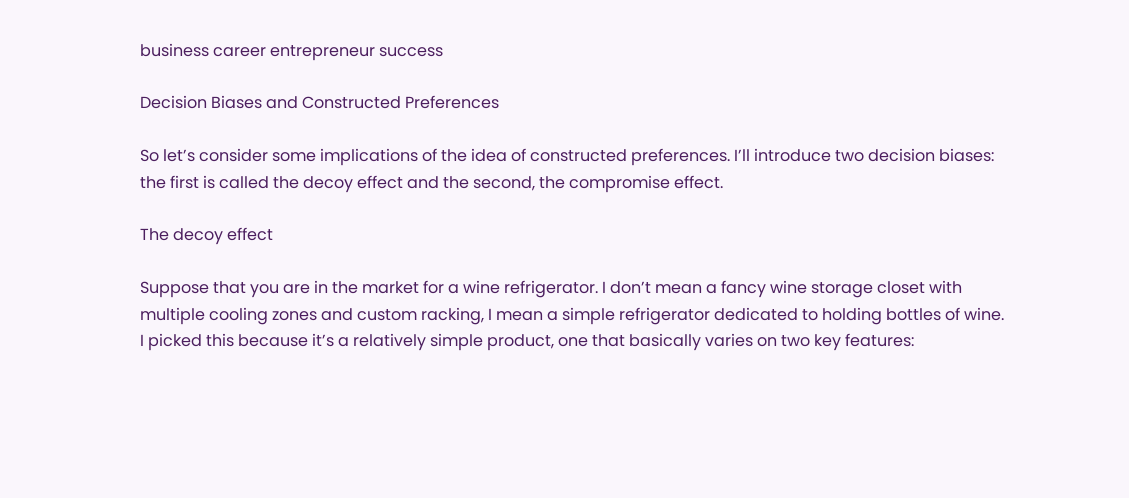business career entrepreneur success

Decision Biases and Constructed Preferences

So let’s consider some implications of the idea of constructed preferences. I’ll introduce two decision biases: the first is called the decoy effect and the second, the compromise effect.

The decoy effect

Suppose that you are in the market for a wine refrigerator. I don’t mean a fancy wine storage closet with multiple cooling zones and custom racking, I mean a simple refrigerator dedicated to holding bottles of wine. I picked this because it’s a relatively simple product, one that basically varies on two key features: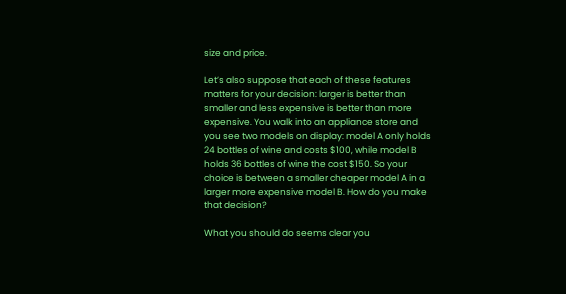size and price.

Let’s also suppose that each of these features matters for your decision: larger is better than smaller and less expensive is better than more expensive. You walk into an appliance store and you see two models on display: model A only holds 24 bottles of wine and costs $100, while model B holds 36 bottles of wine the cost $150. So your choice is between a smaller cheaper model A in a larger more expensive model B. How do you make that decision?

What you should do seems clear you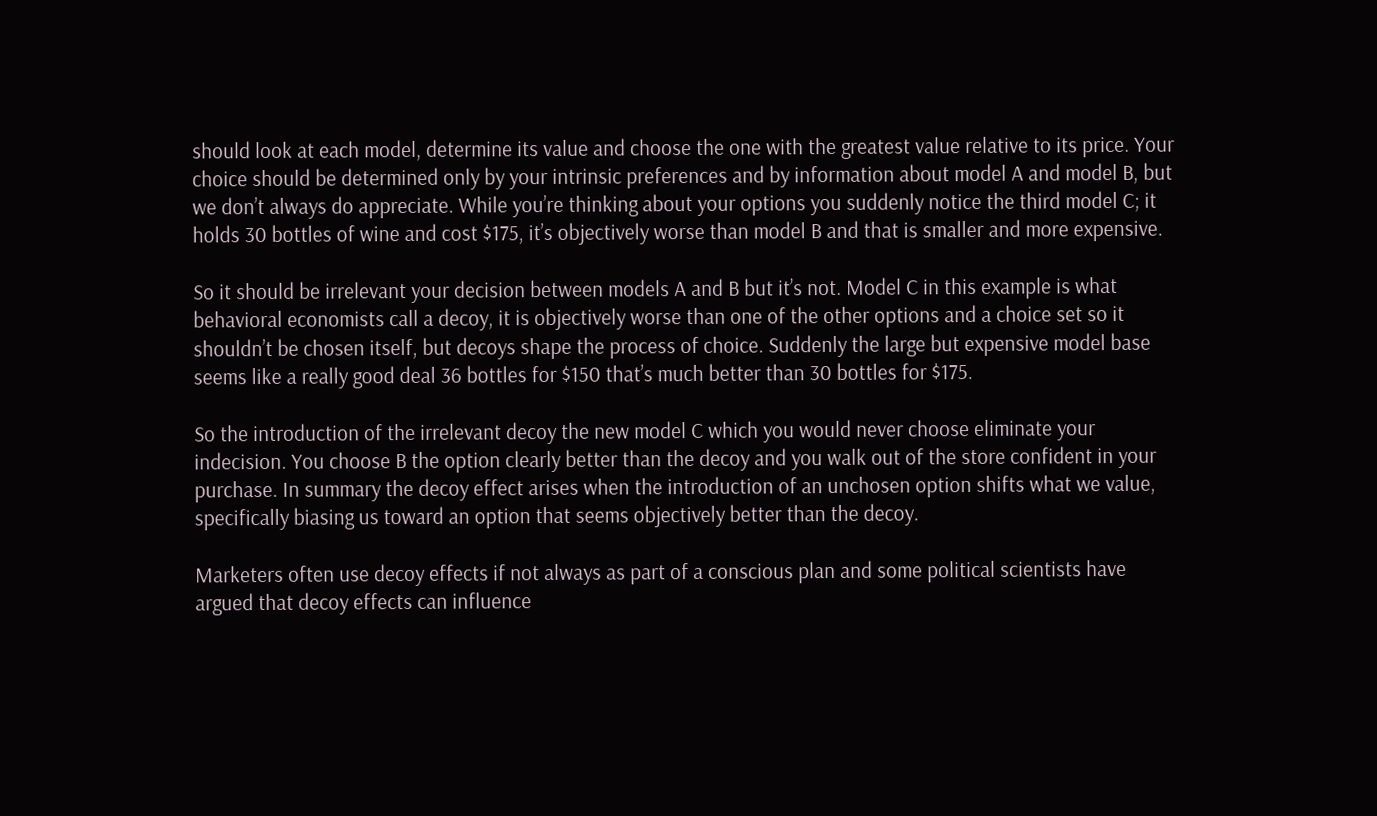should look at each model, determine its value and choose the one with the greatest value relative to its price. Your choice should be determined only by your intrinsic preferences and by information about model A and model B, but we don’t always do appreciate. While you’re thinking about your options you suddenly notice the third model C; it holds 30 bottles of wine and cost $175, it’s objectively worse than model B and that is smaller and more expensive.

So it should be irrelevant your decision between models A and B but it’s not. Model C in this example is what behavioral economists call a decoy, it is objectively worse than one of the other options and a choice set so it shouldn’t be chosen itself, but decoys shape the process of choice. Suddenly the large but expensive model base seems like a really good deal 36 bottles for $150 that’s much better than 30 bottles for $175.

So the introduction of the irrelevant decoy the new model C which you would never choose eliminate your indecision. You choose B the option clearly better than the decoy and you walk out of the store confident in your purchase. In summary the decoy effect arises when the introduction of an unchosen option shifts what we value, specifically biasing us toward an option that seems objectively better than the decoy.

Marketers often use decoy effects if not always as part of a conscious plan and some political scientists have argued that decoy effects can influence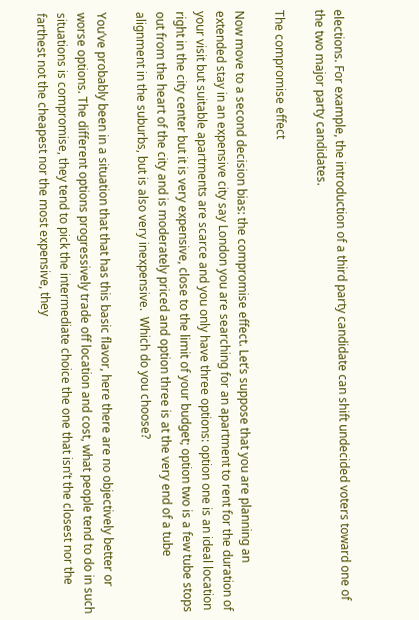elections. For example, the introduction of a third party candidate can shift undecided voters toward one of the two major party candidates.

The compromise effect

Now move to a second decision bias: the compromise effect. Let’s suppose that you are planning an extended stay in an expensive city say London you are searching for an apartment to rent for the duration of your visit but suitable apartments are scarce and you only have three options: option one is an ideal location right in the city center but it is very expensive, close to the limit of your budget; option two is a few tube stops out from the heart of the city and is moderately priced and option three is at the very end of a tube alignment in the suburbs, but is also very inexpensive.  Which do you choose?

You’ve probably been in a situation that that has this basic flavor, here there are no objectively better or worse options. The different options progressively trade off location and cost, what people tend to do in such situations is compromise, they tend to pick the intermediate choice the one that isn’t the closest nor the farthest not the cheapest nor the most expensive, they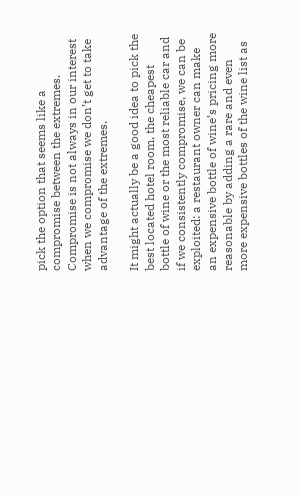pick the option that seems like a compromise between the extremes. Compromise is not always in our interest when we compromise we don’t get to take advantage of the extremes.

It might actually be a good idea to pick the best located hotel room, the cheapest bottle of wine or the most reliable car and if we consistently compromise, we can be exploited: a restaurant owner can make an expensive bottle of wine’s pricing more reasonable by adding a rare and even more expensive bottles of the wine list as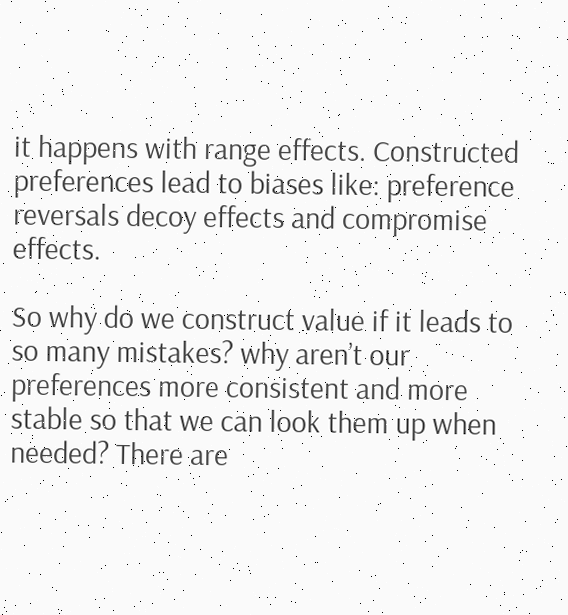it happens with range effects. Constructed preferences lead to biases like: preference reversals decoy effects and compromise effects.

So why do we construct value if it leads to so many mistakes? why aren’t our preferences more consistent and more stable so that we can look them up when needed? There are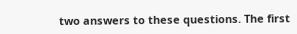two answers to these questions. The first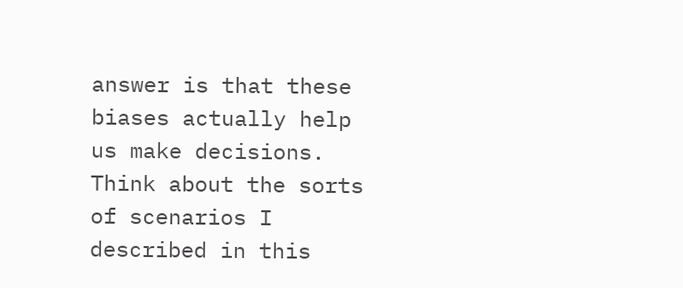answer is that these biases actually help us make decisions. Think about the sorts of scenarios I described in this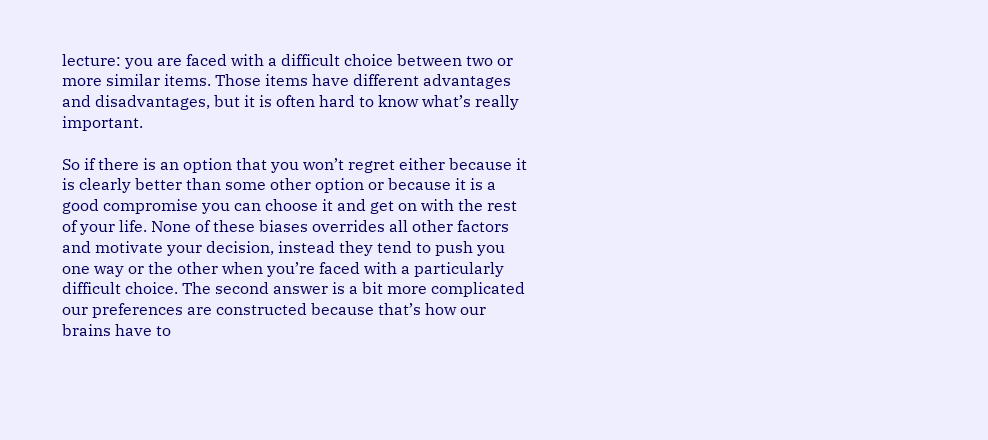lecture: you are faced with a difficult choice between two or more similar items. Those items have different advantages and disadvantages, but it is often hard to know what’s really important.

So if there is an option that you won’t regret either because it is clearly better than some other option or because it is a good compromise you can choose it and get on with the rest of your life. None of these biases overrides all other factors and motivate your decision, instead they tend to push you one way or the other when you’re faced with a particularly difficult choice. The second answer is a bit more complicated our preferences are constructed because that’s how our brains have to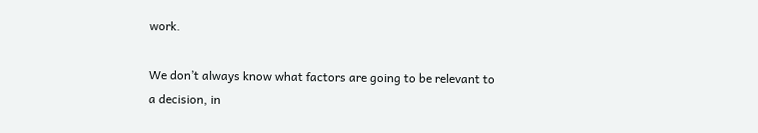work.

We don’t always know what factors are going to be relevant to a decision, in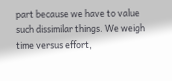part because we have to value such dissimilar things. We weigh time versus effort,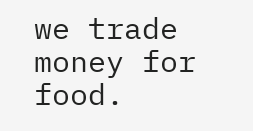we trade money for food.